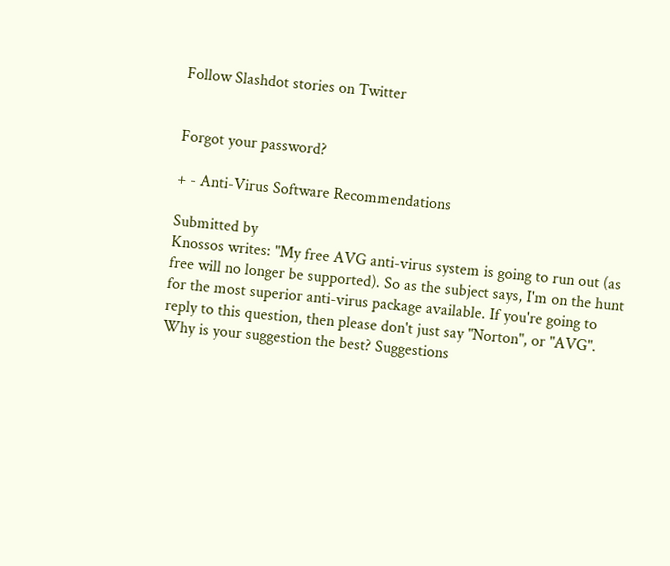Follow Slashdot stories on Twitter


Forgot your password?

+ - Anti-Virus Software Recommendations

Submitted by
Knossos writes: "My free AVG anti-virus system is going to run out (as free will no longer be supported). So as the subject says, I'm on the hunt for the most superior anti-virus package available. If you're going to reply to this question, then please don't just say "Norton", or "AVG". Why is your suggestion the best? Suggestions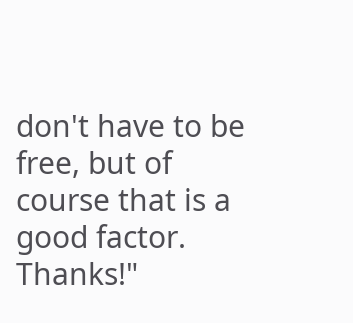don't have to be free, but of course that is a good factor. Thanks!"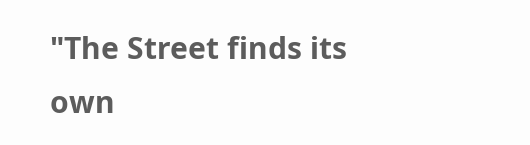"The Street finds its own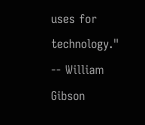uses for technology." -- William Gibson